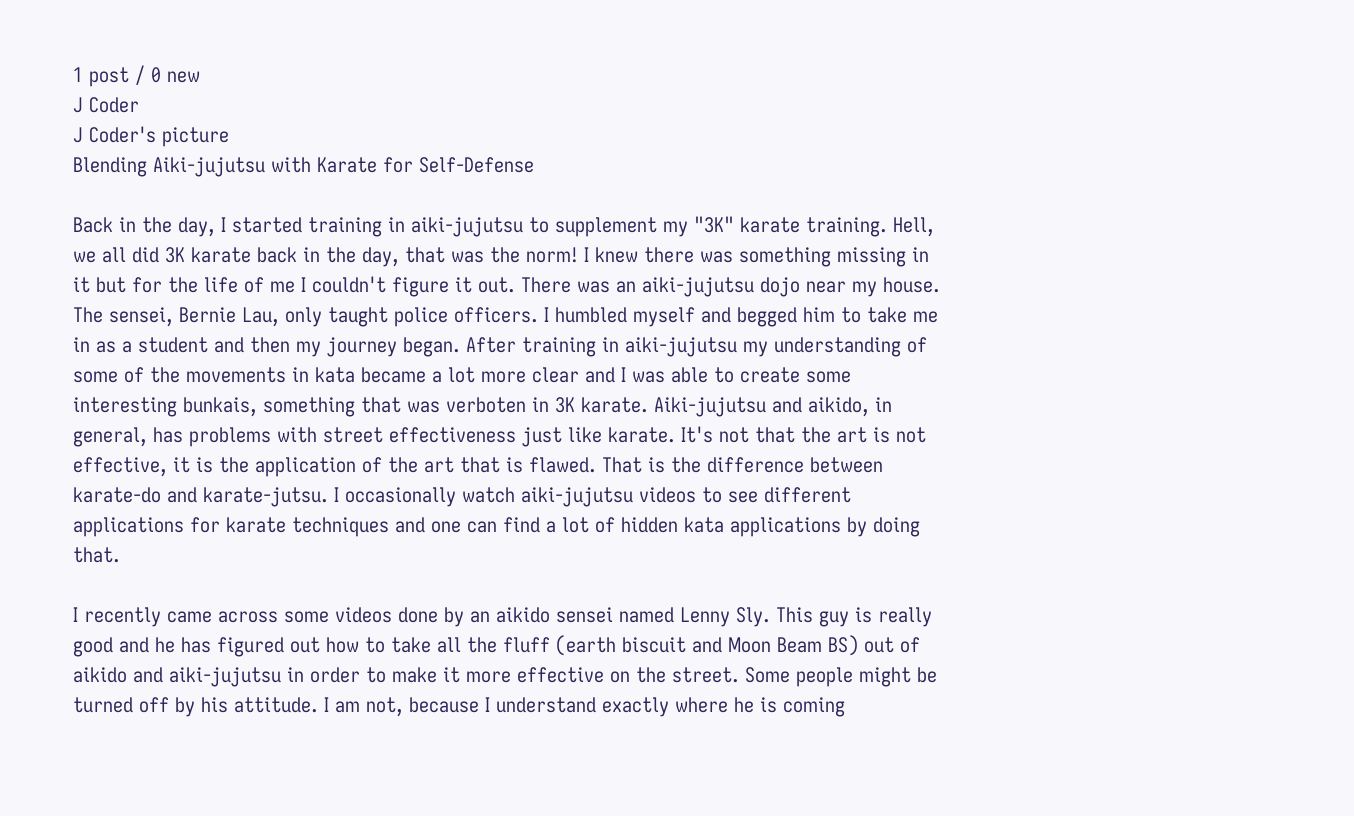1 post / 0 new
J Coder
J Coder's picture
Blending Aiki-jujutsu with Karate for Self-Defense

Back in the day, I started training in aiki-jujutsu to supplement my "3K" karate training. Hell, we all did 3K karate back in the day, that was the norm! I knew there was something missing in it but for the life of me I couldn't figure it out. There was an aiki-jujutsu dojo near my house. The sensei, Bernie Lau, only taught police officers. I humbled myself and begged him to take me in as a student and then my journey began. After training in aiki-jujutsu my understanding of some of the movements in kata became a lot more clear and I was able to create some interesting bunkais, something that was verboten in 3K karate. Aiki-jujutsu and aikido, in general, has problems with street effectiveness just like karate. It's not that the art is not effective, it is the application of the art that is flawed. That is the difference between karate-do and karate-jutsu. I occasionally watch aiki-jujutsu videos to see different applications for karate techniques and one can find a lot of hidden kata applications by doing that.

I recently came across some videos done by an aikido sensei named Lenny Sly. This guy is really good and he has figured out how to take all the fluff (earth biscuit and Moon Beam BS) out of aikido and aiki-jujutsu in order to make it more effective on the street. Some people might be turned off by his attitude. I am not, because I understand exactly where he is coming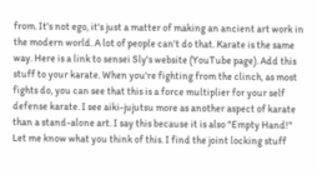from. It's not ego, it's just a matter of making an ancient art work in the modern world. A lot of people can't do that. Karate is the same way. Here is a link to sensei Sly's website (YouTube page). Add this stuff to your karate. When you're fighting from the clinch, as most fights do, you can see that this is a force multiplier for your self defense karate. I see aiki-jujutsu more as another aspect of karate than a stand-alone art. I say this because it is also "Empty Hand!" Let me know what you think of this. I find the joint locking stuff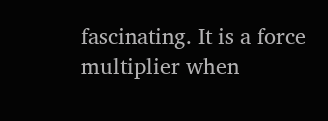fascinating. It is a force multiplier when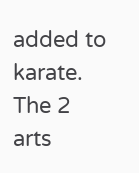added to karate. The 2 arts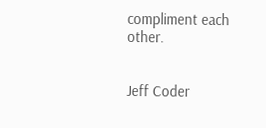compliment each other.


Jeff Coder